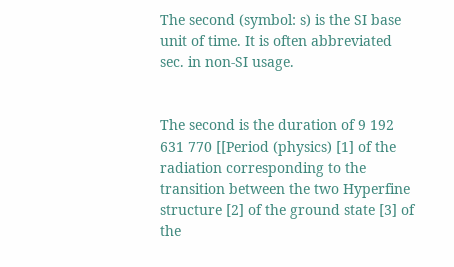The second (symbol: s) is the SI base unit of time. It is often abbreviated sec. in non-SI usage.


The second is the duration of 9 192 631 770 [[Period (physics) [1] of the radiation corresponding to the transition between the two Hyperfine structure [2] of the ground state [3] of the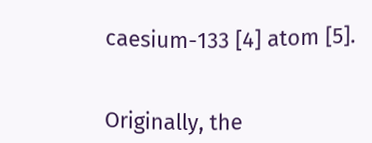caesium-133 [4] atom [5].


Originally, the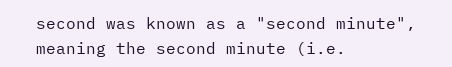second was known as a "second minute", meaning the second minute (i.e.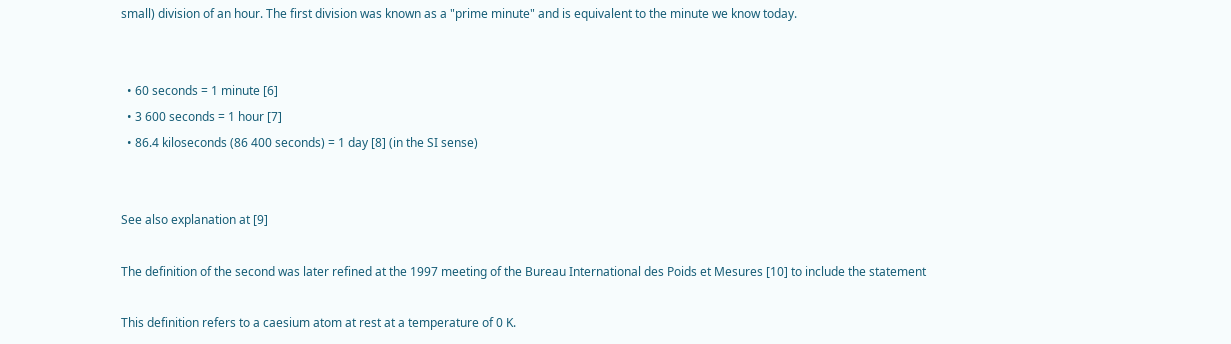small) division of an hour. The first division was known as a "prime minute" and is equivalent to the minute we know today.


  • 60 seconds = 1 minute [6]
  • 3 600 seconds = 1 hour [7]
  • 86.4 kiloseconds (86 400 seconds) = 1 day [8] (in the SI sense)


See also explanation at [9]

The definition of the second was later refined at the 1997 meeting of the Bureau International des Poids et Mesures [10] to include the statement

This definition refers to a caesium atom at rest at a temperature of 0 K.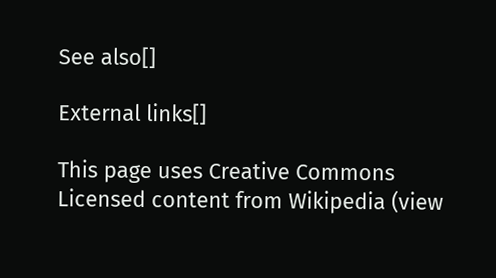See also[]

External links[]

This page uses Creative Commons Licensed content from Wikipedia (view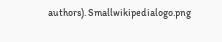authors). Smallwikipedialogo.png